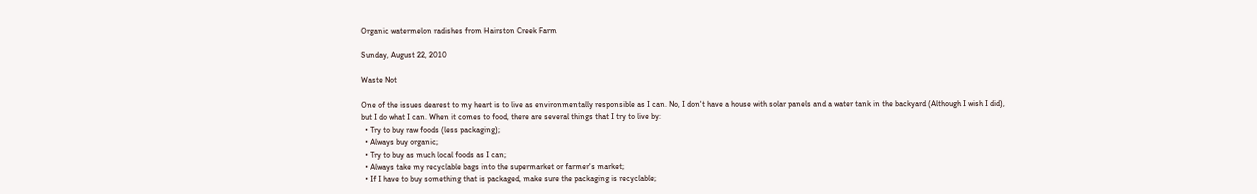Organic watermelon radishes from Hairston Creek Farm

Sunday, August 22, 2010

Waste Not

One of the issues dearest to my heart is to live as environmentally responsible as I can. No, I don't have a house with solar panels and a water tank in the backyard (Although I wish I did), but I do what I can. When it comes to food, there are several things that I try to live by:
  • Try to buy raw foods (less packaging);
  • Always buy organic;
  • Try to buy as much local foods as I can;
  • Always take my recyclable bags into the supermarket or farmer's market;
  • If I have to buy something that is packaged, make sure the packaging is recyclable;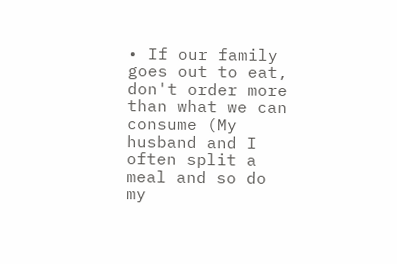• If our family goes out to eat, don't order more than what we can consume (My husband and I often split a meal and so do my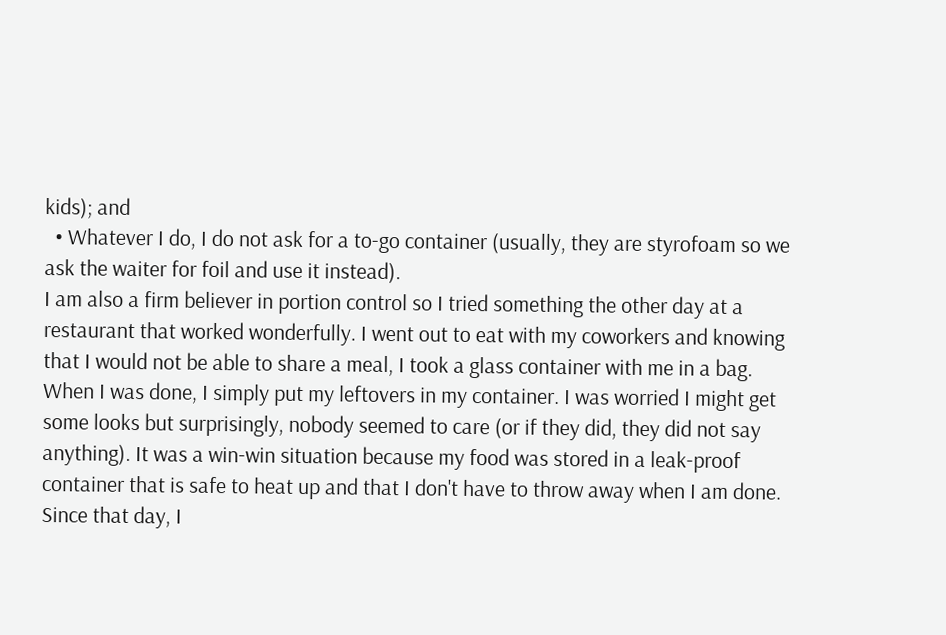kids); and
  • Whatever I do, I do not ask for a to-go container (usually, they are styrofoam so we ask the waiter for foil and use it instead).
I am also a firm believer in portion control so I tried something the other day at a restaurant that worked wonderfully. I went out to eat with my coworkers and knowing that I would not be able to share a meal, I took a glass container with me in a bag. When I was done, I simply put my leftovers in my container. I was worried I might get some looks but surprisingly, nobody seemed to care (or if they did, they did not say anything). It was a win-win situation because my food was stored in a leak-proof container that is safe to heat up and that I don't have to throw away when I am done. Since that day, I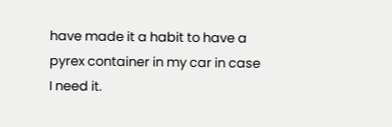have made it a habit to have a pyrex container in my car in case I need it.